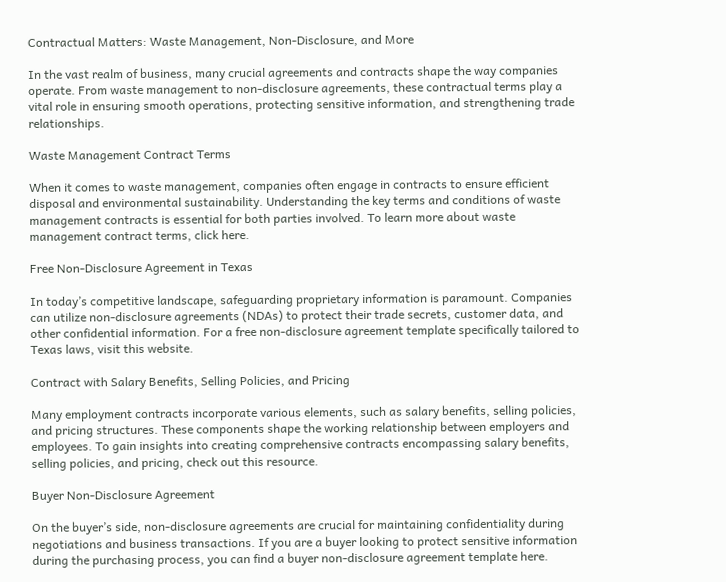Contractual Matters: Waste Management, Non-Disclosure, and More

In the vast realm of business, many crucial agreements and contracts shape the way companies operate. From waste management to non-disclosure agreements, these contractual terms play a vital role in ensuring smooth operations, protecting sensitive information, and strengthening trade relationships.

Waste Management Contract Terms

When it comes to waste management, companies often engage in contracts to ensure efficient disposal and environmental sustainability. Understanding the key terms and conditions of waste management contracts is essential for both parties involved. To learn more about waste management contract terms, click here.

Free Non-Disclosure Agreement in Texas

In today’s competitive landscape, safeguarding proprietary information is paramount. Companies can utilize non-disclosure agreements (NDAs) to protect their trade secrets, customer data, and other confidential information. For a free non-disclosure agreement template specifically tailored to Texas laws, visit this website.

Contract with Salary Benefits, Selling Policies, and Pricing

Many employment contracts incorporate various elements, such as salary benefits, selling policies, and pricing structures. These components shape the working relationship between employers and employees. To gain insights into creating comprehensive contracts encompassing salary benefits, selling policies, and pricing, check out this resource.

Buyer Non-Disclosure Agreement

On the buyer’s side, non-disclosure agreements are crucial for maintaining confidentiality during negotiations and business transactions. If you are a buyer looking to protect sensitive information during the purchasing process, you can find a buyer non-disclosure agreement template here.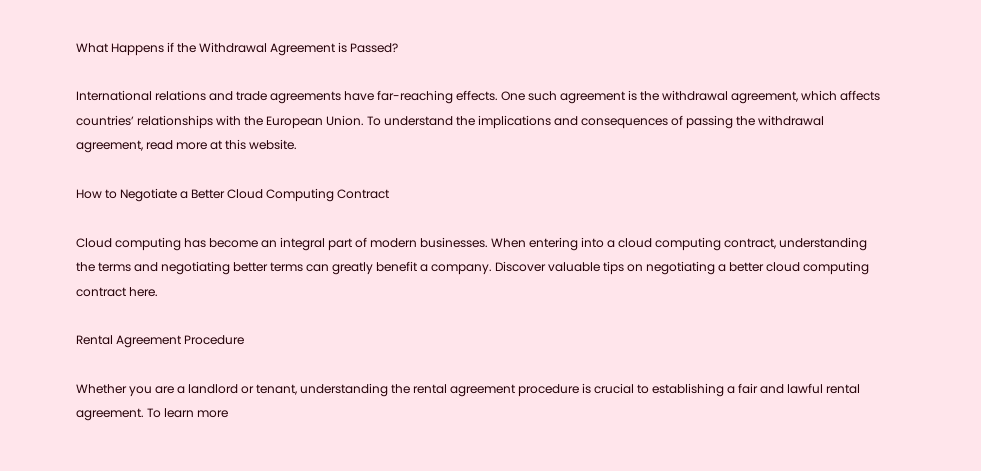What Happens if the Withdrawal Agreement is Passed?

International relations and trade agreements have far-reaching effects. One such agreement is the withdrawal agreement, which affects countries’ relationships with the European Union. To understand the implications and consequences of passing the withdrawal agreement, read more at this website.

How to Negotiate a Better Cloud Computing Contract

Cloud computing has become an integral part of modern businesses. When entering into a cloud computing contract, understanding the terms and negotiating better terms can greatly benefit a company. Discover valuable tips on negotiating a better cloud computing contract here.

Rental Agreement Procedure

Whether you are a landlord or tenant, understanding the rental agreement procedure is crucial to establishing a fair and lawful rental agreement. To learn more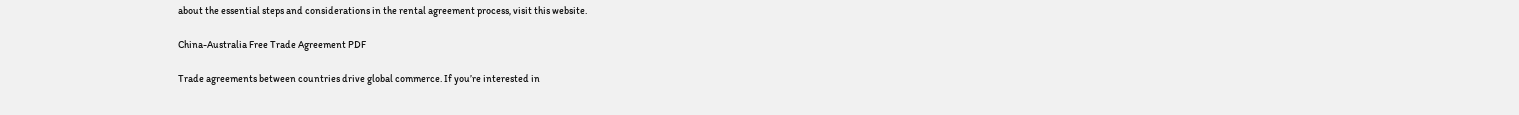about the essential steps and considerations in the rental agreement process, visit this website.

China-Australia Free Trade Agreement PDF

Trade agreements between countries drive global commerce. If you’re interested in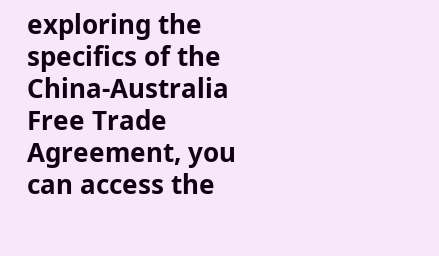exploring the specifics of the China-Australia Free Trade Agreement, you can access the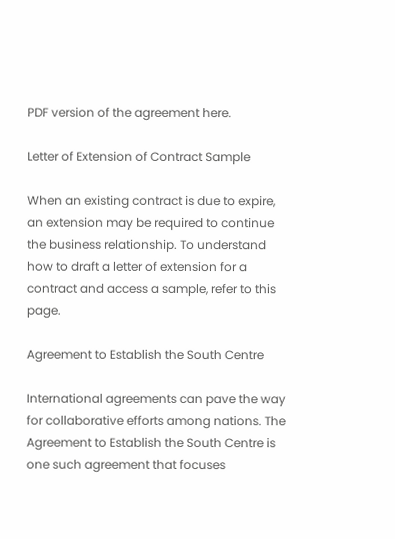PDF version of the agreement here.

Letter of Extension of Contract Sample

When an existing contract is due to expire, an extension may be required to continue the business relationship. To understand how to draft a letter of extension for a contract and access a sample, refer to this page.

Agreement to Establish the South Centre

International agreements can pave the way for collaborative efforts among nations. The Agreement to Establish the South Centre is one such agreement that focuses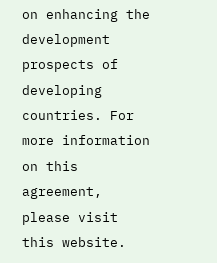on enhancing the development prospects of developing countries. For more information on this agreement, please visit this website.